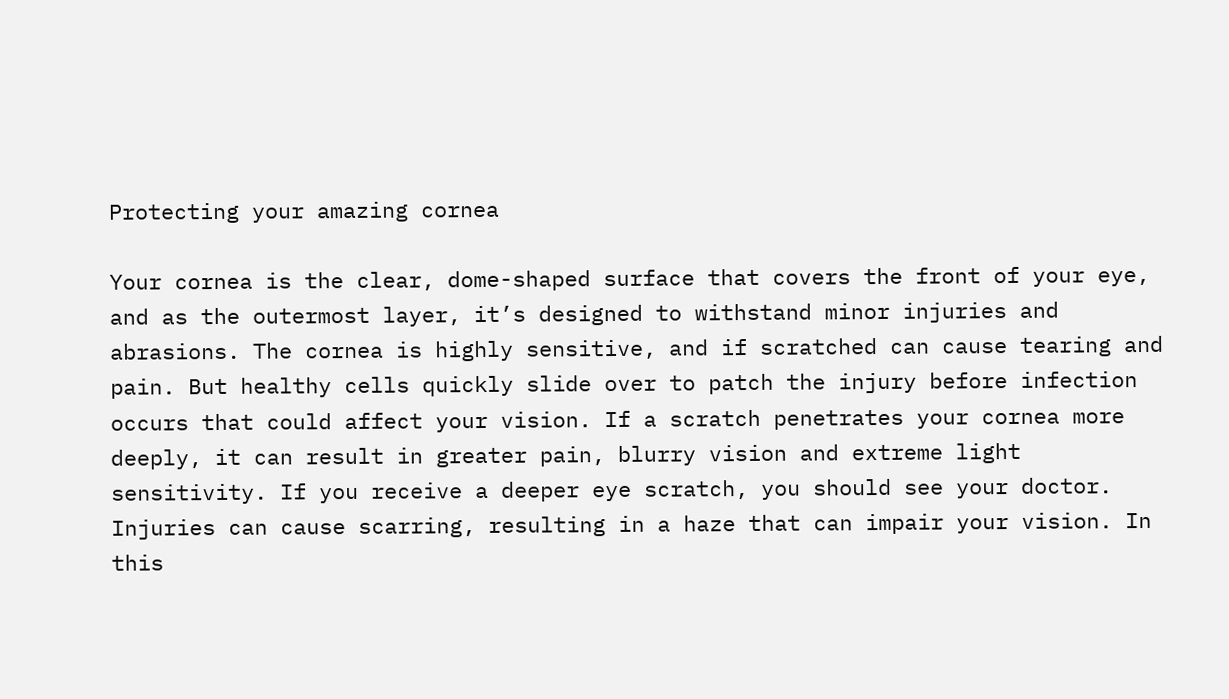Protecting your amazing cornea

Your cornea is the clear, dome-shaped surface that covers the front of your eye, and as the outermost layer, it’s designed to withstand minor injuries and abrasions. The cornea is highly sensitive, and if scratched can cause tearing and pain. But healthy cells quickly slide over to patch the injury before infection occurs that could affect your vision. If a scratch penetrates your cornea more deeply, it can result in greater pain, blurry vision and extreme light sensitivity. If you receive a deeper eye scratch, you should see your doctor. Injuries can cause scarring, resulting in a haze that can impair your vision. In this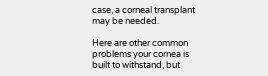case, a corneal transplant may be needed.

Here are other common problems your cornea is built to withstand, but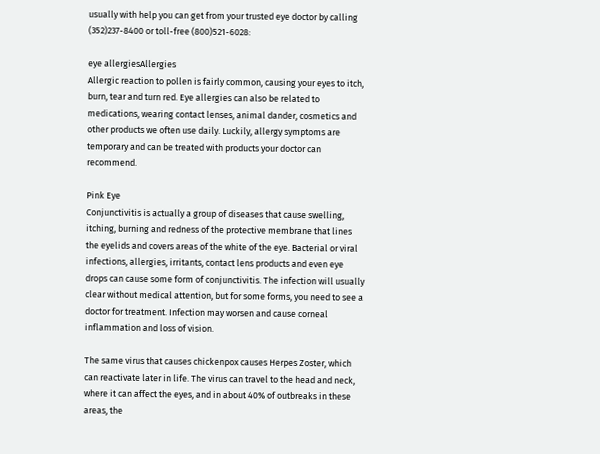usually with help you can get from your trusted eye doctor by calling (352)237-8400 or toll-free (800)521-6028:

eye allergiesAllergies
Allergic reaction to pollen is fairly common, causing your eyes to itch, burn, tear and turn red. Eye allergies can also be related to medications, wearing contact lenses, animal dander, cosmetics and other products we often use daily. Luckily, allergy symptoms are temporary and can be treated with products your doctor can recommend.

Pink Eye
Conjunctivitis is actually a group of diseases that cause swelling, itching, burning and redness of the protective membrane that lines the eyelids and covers areas of the white of the eye. Bacterial or viral infections, allergies, irritants, contact lens products and even eye drops can cause some form of conjunctivitis. The infection will usually clear without medical attention, but for some forms, you need to see a doctor for treatment. Infection may worsen and cause corneal inflammation and loss of vision.

The same virus that causes chickenpox causes Herpes Zoster, which can reactivate later in life. The virus can travel to the head and neck, where it can affect the eyes, and in about 40% of outbreaks in these areas, the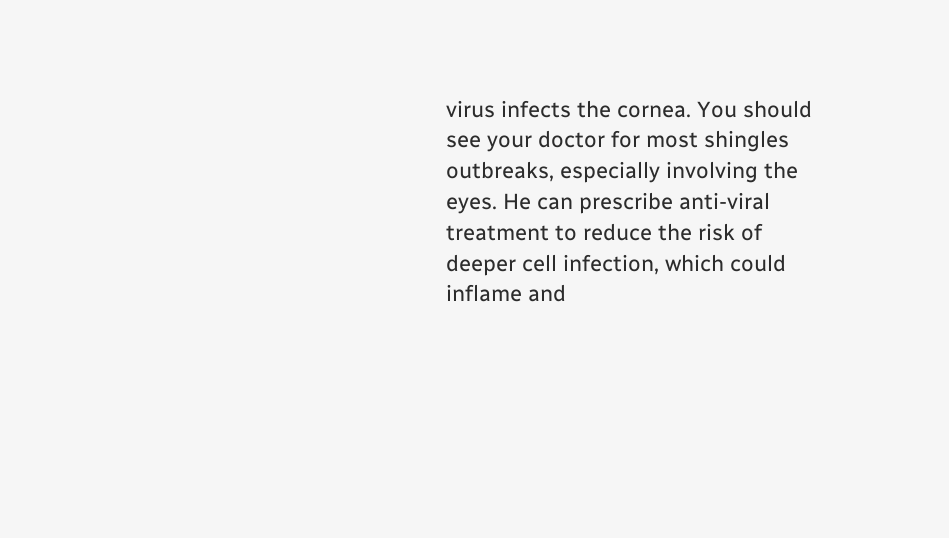virus infects the cornea. You should see your doctor for most shingles outbreaks, especially involving the eyes. He can prescribe anti-viral treatment to reduce the risk of deeper cell infection, which could inflame and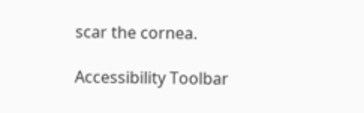scar the cornea.

Accessibility Toolbar